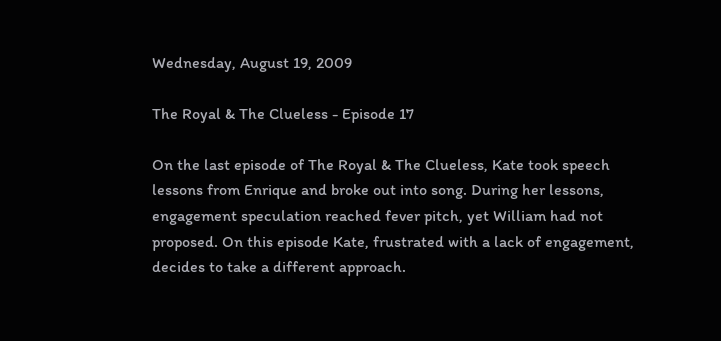Wednesday, August 19, 2009

The Royal & The Clueless - Episode 17

On the last episode of The Royal & The Clueless, Kate took speech lessons from Enrique and broke out into song. During her lessons, engagement speculation reached fever pitch, yet William had not proposed. On this episode Kate, frustrated with a lack of engagement, decides to take a different approach.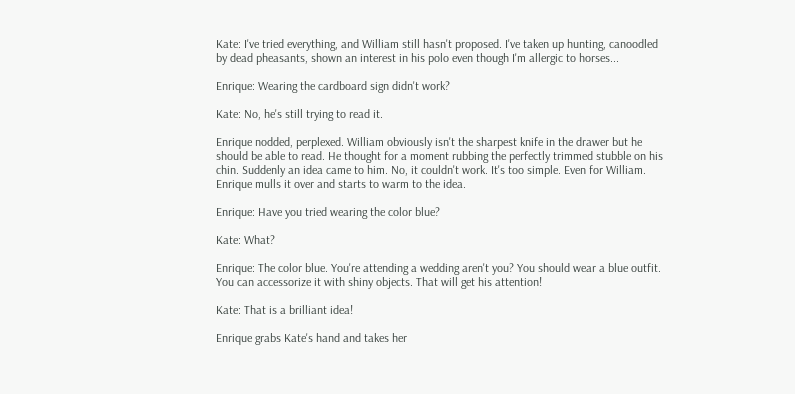Kate: I've tried everything, and William still hasn't proposed. I've taken up hunting, canoodled by dead pheasants, shown an interest in his polo even though I'm allergic to horses...

Enrique: Wearing the cardboard sign didn't work?

Kate: No, he's still trying to read it.

Enrique nodded, perplexed. William obviously isn't the sharpest knife in the drawer but he should be able to read. He thought for a moment rubbing the perfectly trimmed stubble on his chin. Suddenly an idea came to him. No, it couldn't work. It's too simple. Even for William. Enrique mulls it over and starts to warm to the idea.

Enrique: Have you tried wearing the color blue?

Kate: What?

Enrique: The color blue. You're attending a wedding aren't you? You should wear a blue outfit. You can accessorize it with shiny objects. That will get his attention!

Kate: That is a brilliant idea!

Enrique grabs Kate's hand and takes her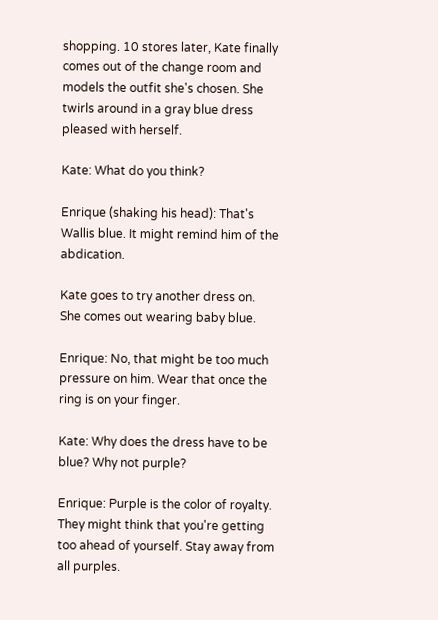shopping. 10 stores later, Kate finally comes out of the change room and models the outfit she's chosen. She twirls around in a gray blue dress pleased with herself.

Kate: What do you think?

Enrique (shaking his head): That's Wallis blue. It might remind him of the abdication.

Kate goes to try another dress on. She comes out wearing baby blue.

Enrique: No, that might be too much pressure on him. Wear that once the ring is on your finger.

Kate: Why does the dress have to be blue? Why not purple?

Enrique: Purple is the color of royalty. They might think that you're getting too ahead of yourself. Stay away from all purples.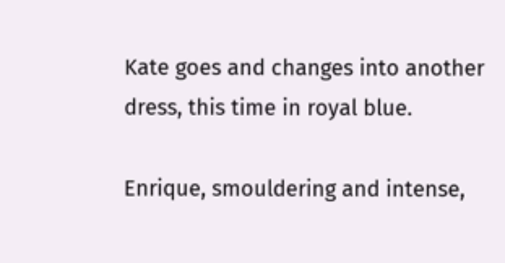Kate goes and changes into another dress, this time in royal blue.

Enrique, smouldering and intense,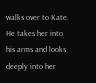walks over to Kate. He takes her into his arms and looks deeply into her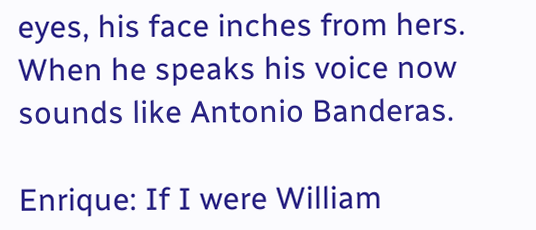eyes, his face inches from hers. When he speaks his voice now sounds like Antonio Banderas.

Enrique: If I were William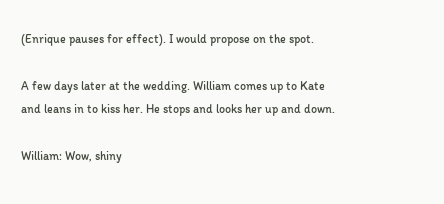(Enrique pauses for effect). I would propose on the spot.

A few days later at the wedding. William comes up to Kate and leans in to kiss her. He stops and looks her up and down.

William: Wow, shiny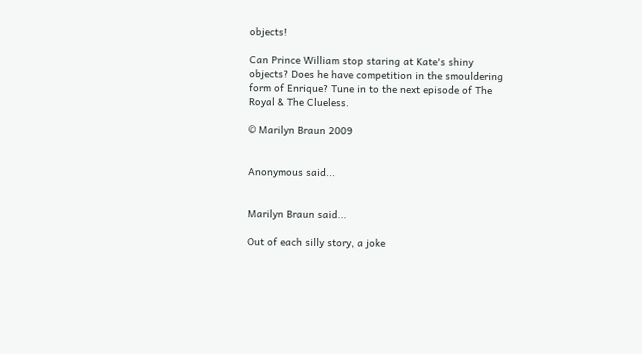objects!

Can Prince William stop staring at Kate's shiny objects? Does he have competition in the smouldering form of Enrique? Tune in to the next episode of The Royal & The Clueless.

© Marilyn Braun 2009


Anonymous said...


Marilyn Braun said...

Out of each silly story, a joke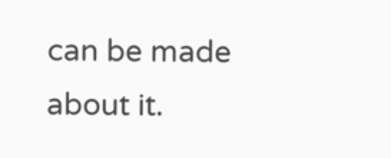can be made about it.